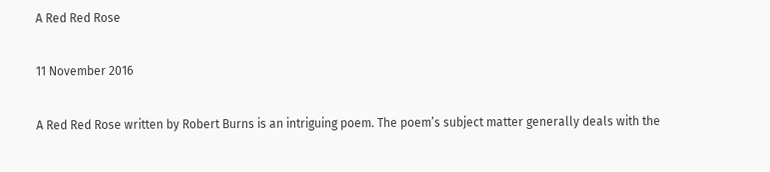A Red Red Rose

11 November 2016

A Red Red Rose written by Robert Burns is an intriguing poem. The poem’s subject matter generally deals with the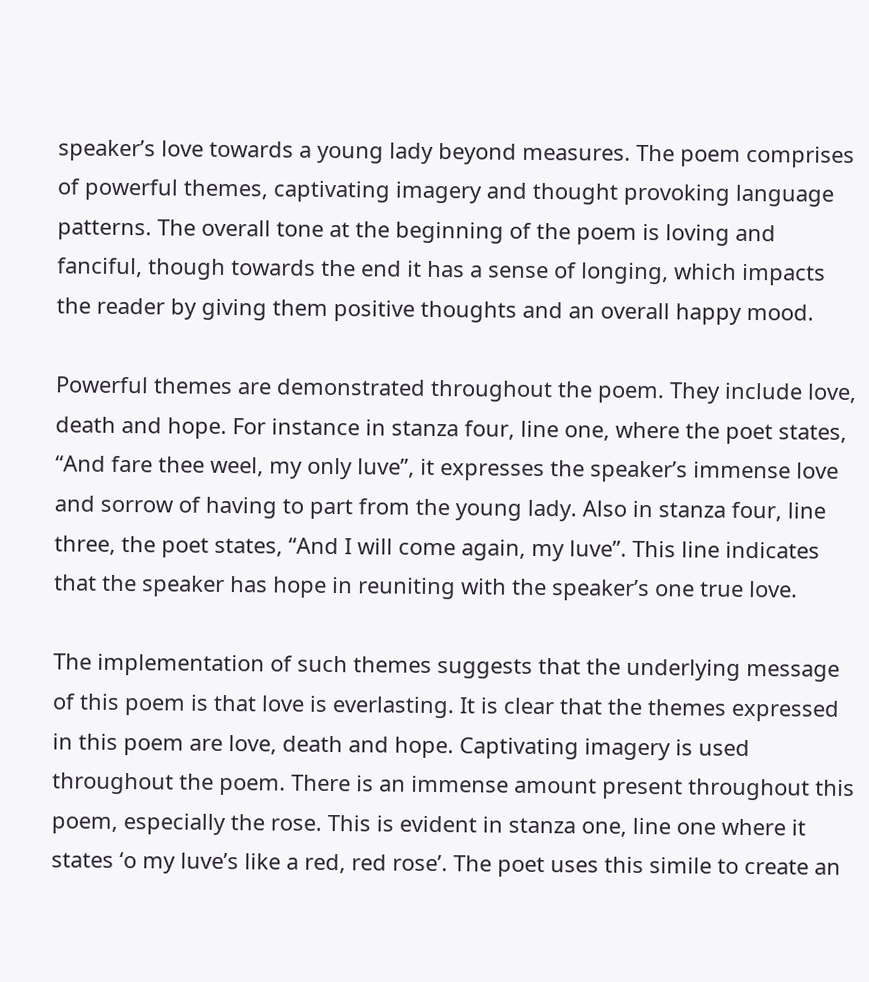speaker’s love towards a young lady beyond measures. The poem comprises of powerful themes, captivating imagery and thought provoking language patterns. The overall tone at the beginning of the poem is loving and fanciful, though towards the end it has a sense of longing, which impacts the reader by giving them positive thoughts and an overall happy mood.

Powerful themes are demonstrated throughout the poem. They include love, death and hope. For instance in stanza four, line one, where the poet states, “And fare thee weel, my only luve”, it expresses the speaker’s immense love and sorrow of having to part from the young lady. Also in stanza four, line three, the poet states, “And I will come again, my luve”. This line indicates that the speaker has hope in reuniting with the speaker’s one true love.

The implementation of such themes suggests that the underlying message of this poem is that love is everlasting. It is clear that the themes expressed in this poem are love, death and hope. Captivating imagery is used throughout the poem. There is an immense amount present throughout this poem, especially the rose. This is evident in stanza one, line one where it states ‘o my luve’s like a red, red rose’. The poet uses this simile to create an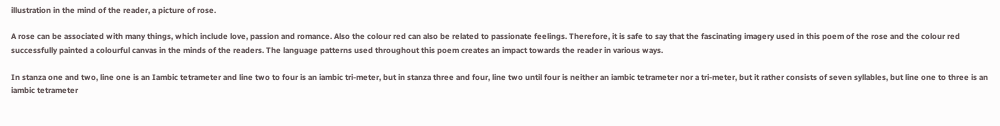illustration in the mind of the reader, a picture of rose.

A rose can be associated with many things, which include love, passion and romance. Also the colour red can also be related to passionate feelings. Therefore, it is safe to say that the fascinating imagery used in this poem of the rose and the colour red successfully painted a colourful canvas in the minds of the readers. The language patterns used throughout this poem creates an impact towards the reader in various ways.

In stanza one and two, line one is an Iambic tetrameter and line two to four is an iambic tri-meter, but in stanza three and four, line two until four is neither an iambic tetrameter nor a tri-meter, but it rather consists of seven syllables, but line one to three is an iambic tetrameter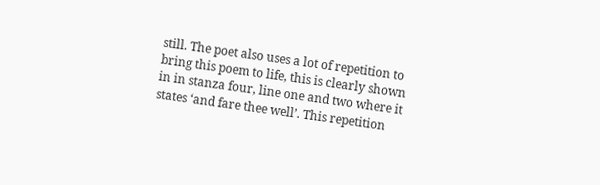still. The poet also uses a lot of repetition to bring this poem to life, this is clearly shown in in stanza four, line one and two where it states ‘and fare thee well’. This repetition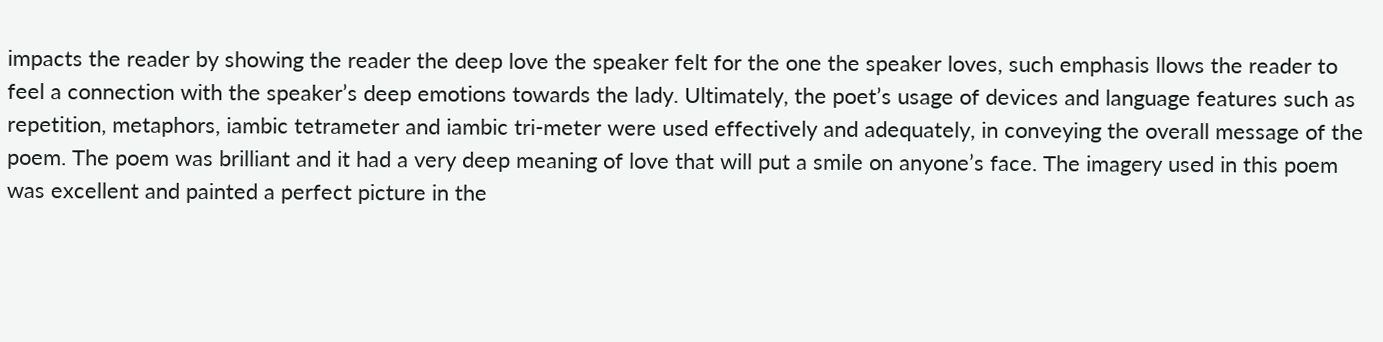impacts the reader by showing the reader the deep love the speaker felt for the one the speaker loves, such emphasis llows the reader to feel a connection with the speaker’s deep emotions towards the lady. Ultimately, the poet’s usage of devices and language features such as repetition, metaphors, iambic tetrameter and iambic tri-meter were used effectively and adequately, in conveying the overall message of the poem. The poem was brilliant and it had a very deep meaning of love that will put a smile on anyone’s face. The imagery used in this poem was excellent and painted a perfect picture in the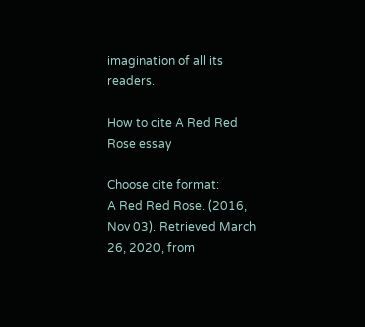imagination of all its readers.

How to cite A Red Red Rose essay

Choose cite format:
A Red Red Rose. (2016, Nov 03). Retrieved March 26, 2020, from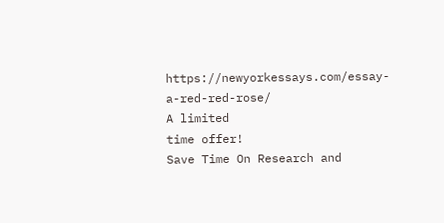https://newyorkessays.com/essay-a-red-red-rose/
A limited
time offer!
Save Time On Research and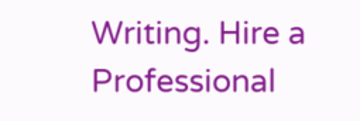Writing. Hire a Professional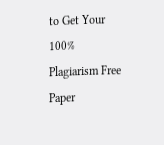to Get Your 100% Plagiarism Free Paper